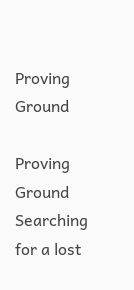Proving Ground

Proving Ground
Searching for a lost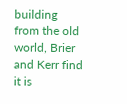building from the old world, Brier and Kerr find it is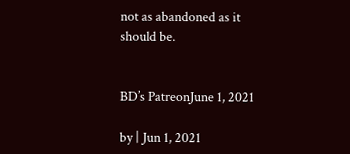not as abandoned as it should be.


BD’s PatreonJune 1, 2021

by | Jun 1, 2021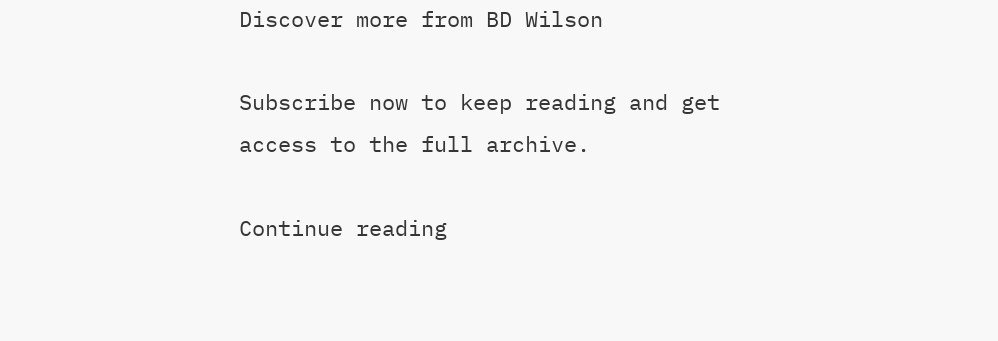Discover more from BD Wilson

Subscribe now to keep reading and get access to the full archive.

Continue reading